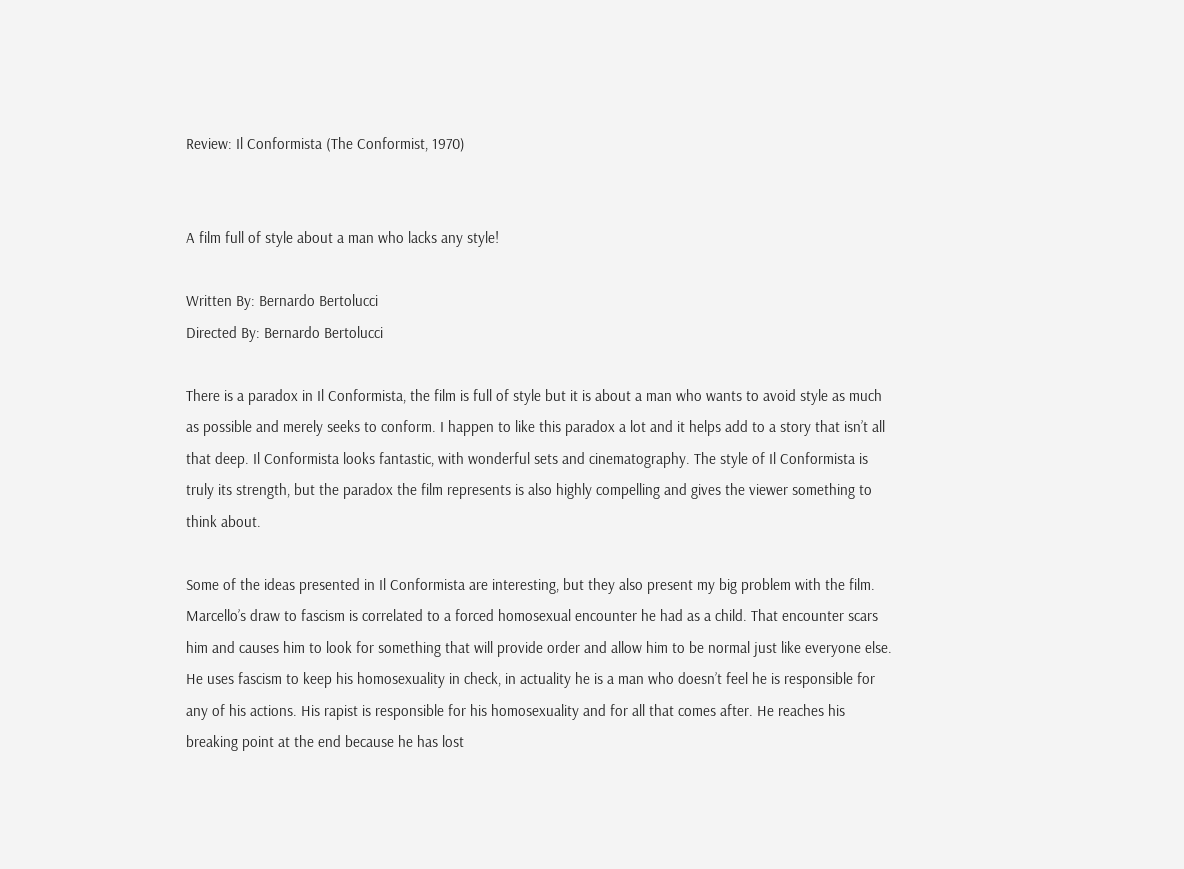Review: Il Conformista (The Conformist, 1970)


A film full of style about a man who lacks any style!

Written By: Bernardo Bertolucci
Directed By: Bernardo Bertolucci

There is a paradox in Il Conformista, the film is full of style but it is about a man who wants to avoid style as much as possible and merely seeks to conform. I happen to like this paradox a lot and it helps add to a story that isn’t all that deep. Il Conformista looks fantastic, with wonderful sets and cinematography. The style of Il Conformista is truly its strength, but the paradox the film represents is also highly compelling and gives the viewer something to think about.

Some of the ideas presented in Il Conformista are interesting, but they also present my big problem with the film. Marcello’s draw to fascism is correlated to a forced homosexual encounter he had as a child. That encounter scars him and causes him to look for something that will provide order and allow him to be normal just like everyone else. He uses fascism to keep his homosexuality in check, in actuality he is a man who doesn’t feel he is responsible for any of his actions. His rapist is responsible for his homosexuality and for all that comes after. He reaches his breaking point at the end because he has lost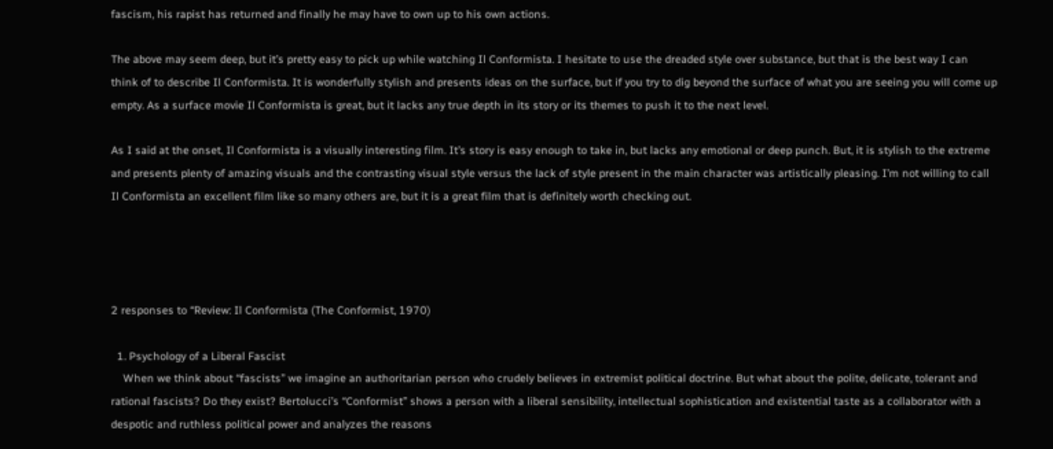fascism, his rapist has returned and finally he may have to own up to his own actions.

The above may seem deep, but it’s pretty easy to pick up while watching Il Conformista. I hesitate to use the dreaded style over substance, but that is the best way I can think of to describe Il Conformista. It is wonderfully stylish and presents ideas on the surface, but if you try to dig beyond the surface of what you are seeing you will come up empty. As a surface movie Il Conformista is great, but it lacks any true depth in its story or its themes to push it to the next level.

As I said at the onset, Il Conformista is a visually interesting film. It’s story is easy enough to take in, but lacks any emotional or deep punch. But, it is stylish to the extreme and presents plenty of amazing visuals and the contrasting visual style versus the lack of style present in the main character was artistically pleasing. I’m not willing to call Il Conformista an excellent film like so many others are, but it is a great film that is definitely worth checking out.




2 responses to “Review: Il Conformista (The Conformist, 1970)

  1. Psychology of a Liberal Fascist
    When we think about “fascists” we imagine an authoritarian person who crudely believes in extremist political doctrine. But what about the polite, delicate, tolerant and rational fascists? Do they exist? Bertolucci’s “Conformist” shows a person with a liberal sensibility, intellectual sophistication and existential taste as a collaborator with a despotic and ruthless political power and analyzes the reasons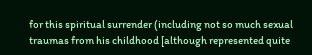for this spiritual surrender (including not so much sexual traumas from his childhood [although represented quite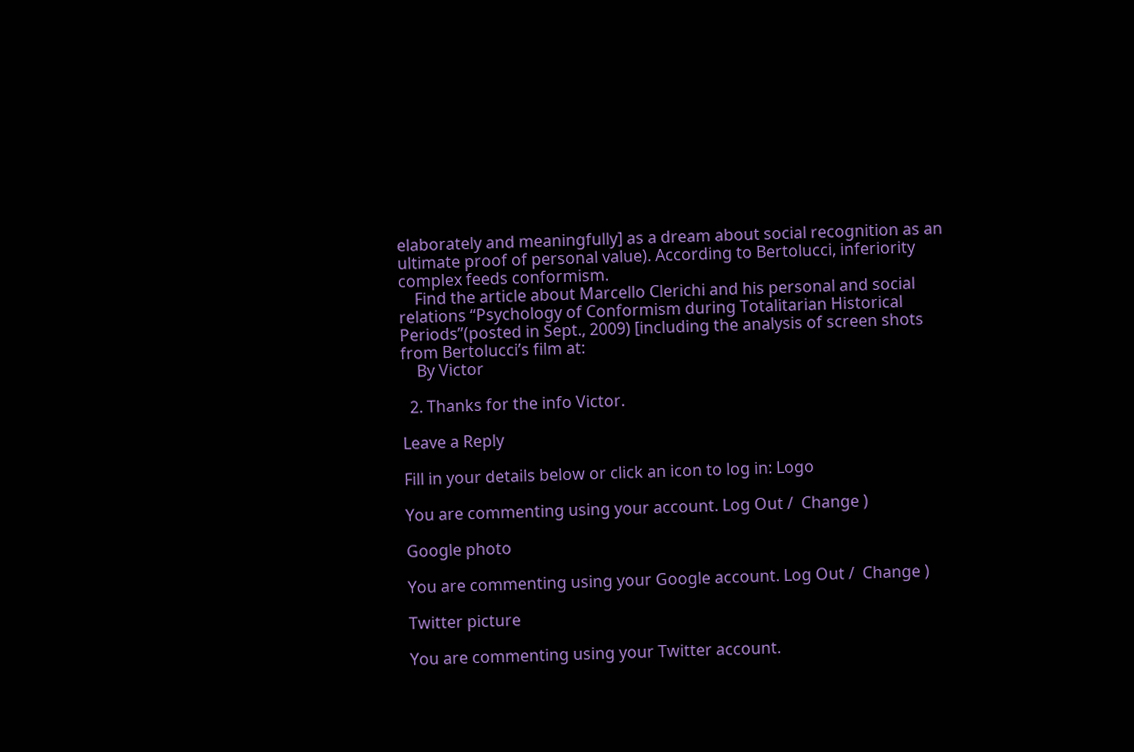elaborately and meaningfully] as a dream about social recognition as an ultimate proof of personal value). According to Bertolucci, inferiority complex feeds conformism.
    Find the article about Marcello Clerichi and his personal and social relations “Psychology of Conformism during Totalitarian Historical Periods”(posted in Sept., 2009) [including the analysis of screen shots from Bertolucci’s film at:
    By Victor

  2. Thanks for the info Victor.

Leave a Reply

Fill in your details below or click an icon to log in: Logo

You are commenting using your account. Log Out /  Change )

Google photo

You are commenting using your Google account. Log Out /  Change )

Twitter picture

You are commenting using your Twitter account.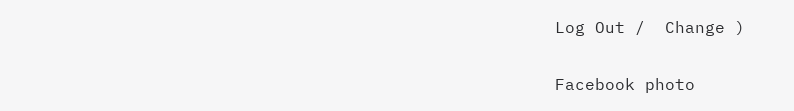Log Out /  Change )

Facebook photo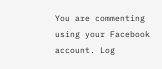You are commenting using your Facebook account. Log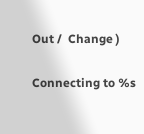Out /  Change )

Connecting to %s